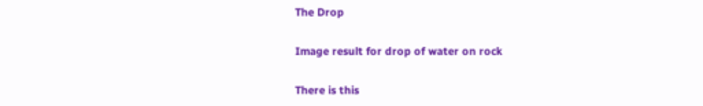The Drop

Image result for drop of water on rock

There is this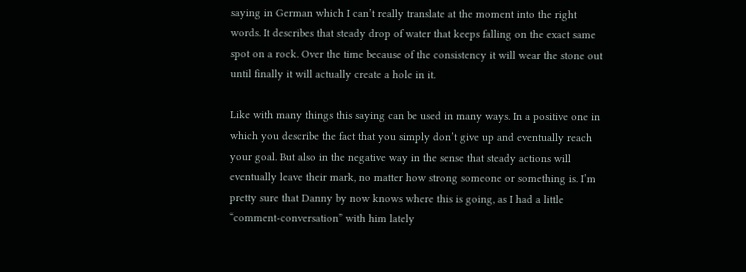saying in German which I can’t really translate at the moment into the right words. It describes that steady drop of water that keeps falling on the exact same spot on a rock. Over the time because of the consistency it will wear the stone out until finally it will actually create a hole in it.

Like with many things this saying can be used in many ways. In a positive one in which you describe the fact that you simply don’t give up and eventually reach your goal. But also in the negative way in the sense that steady actions will eventually leave their mark, no matter how strong someone or something is. I’m pretty sure that Danny by now knows where this is going, as I had a little “comment-conversation” with him lately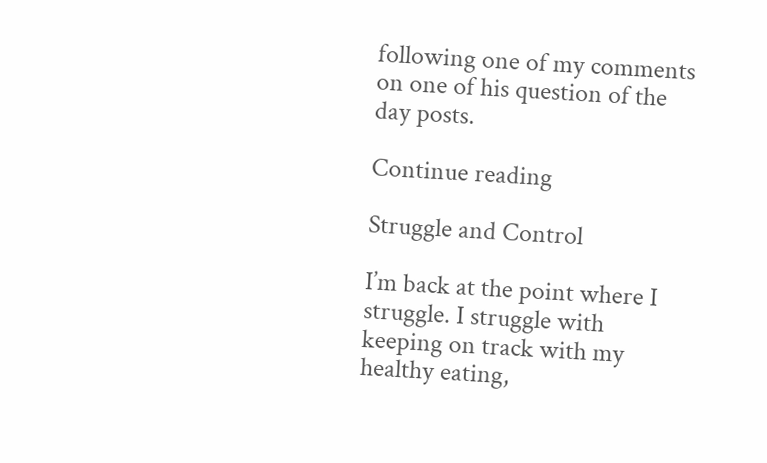following one of my comments on one of his question of the day posts.

Continue reading

Struggle and Control

I’m back at the point where I struggle. I struggle with keeping on track with my healthy eating,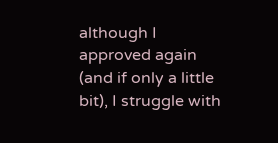although I approved again (and if only a little bit), I struggle with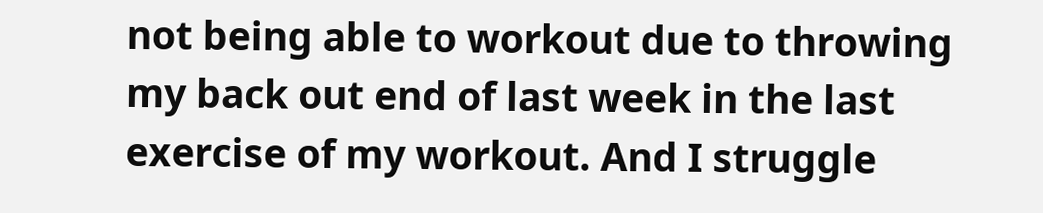not being able to workout due to throwing my back out end of last week in the last exercise of my workout. And I struggle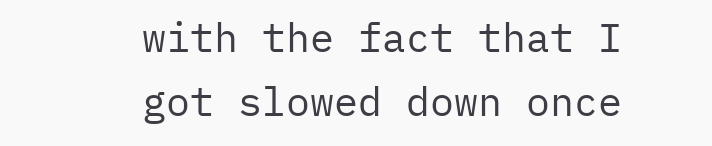with the fact that I got slowed down once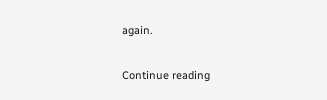again.

Continue reading